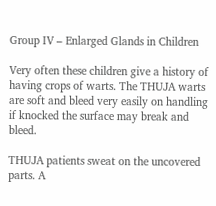Group IV – Enlarged Glands in Children

Very often these children give a history of having crops of warts. The THUJA warts are soft and bleed very easily on handling if knocked the surface may break and bleed.

THUJA patients sweat on the uncovered parts. A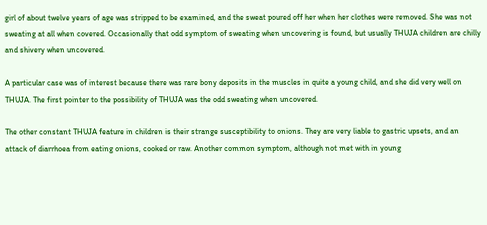girl of about twelve years of age was stripped to be examined, and the sweat poured off her when her clothes were removed. She was not sweating at all when covered. Occasionally that odd symptom of sweating when uncovering is found, but usually THUJA children are chilly and shivery when uncovered.

A particular case was of interest because there was rare bony deposits in the muscles in quite a young child, and she did very well on THUJA. The first pointer to the possibility of THUJA was the odd sweating when uncovered.

The other constant THUJA feature in children is their strange susceptibility to onions. They are very liable to gastric upsets, and an attack of diarrhoea from eating onions, cooked or raw. Another common symptom, although not met with in young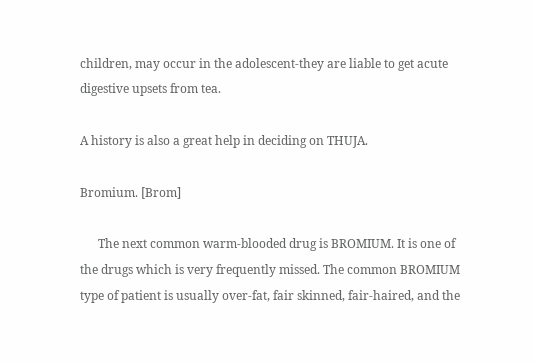children, may occur in the adolescent-they are liable to get acute digestive upsets from tea.

A history is also a great help in deciding on THUJA.

Bromium. [Brom]

      The next common warm-blooded drug is BROMIUM. It is one of the drugs which is very frequently missed. The common BROMIUM type of patient is usually over-fat, fair skinned, fair-haired, and the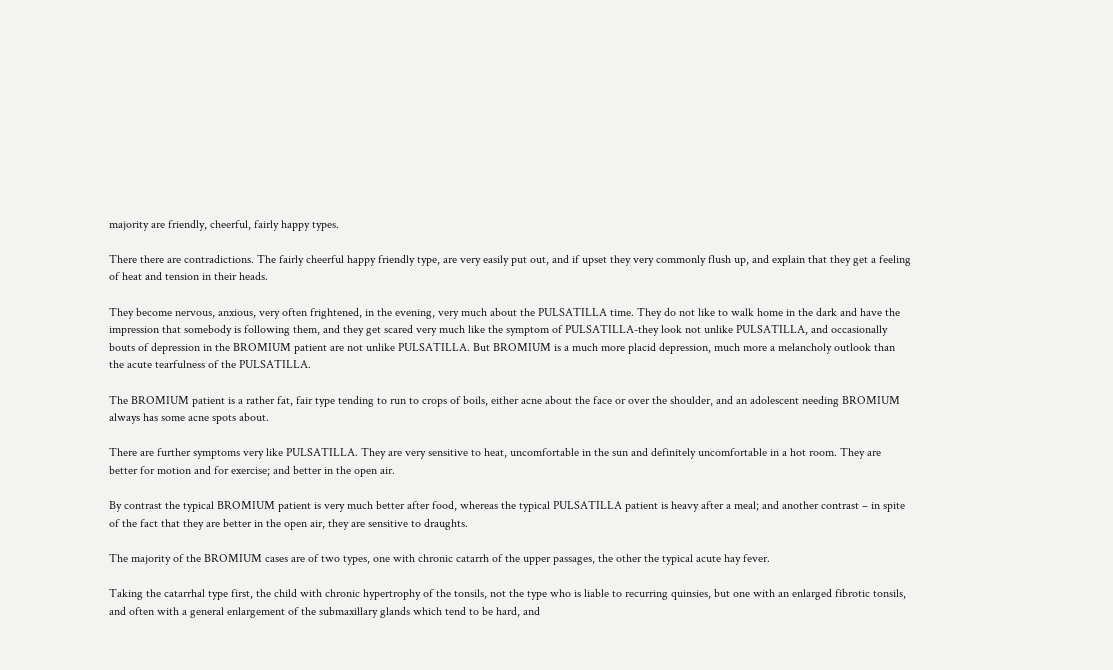majority are friendly, cheerful, fairly happy types.

There there are contradictions. The fairly cheerful happy friendly type, are very easily put out, and if upset they very commonly flush up, and explain that they get a feeling of heat and tension in their heads.

They become nervous, anxious, very often frightened, in the evening, very much about the PULSATILLA time. They do not like to walk home in the dark and have the impression that somebody is following them, and they get scared very much like the symptom of PULSATILLA-they look not unlike PULSATILLA, and occasionally bouts of depression in the BROMIUM patient are not unlike PULSATILLA. But BROMIUM is a much more placid depression, much more a melancholy outlook than the acute tearfulness of the PULSATILLA.

The BROMIUM patient is a rather fat, fair type tending to run to crops of boils, either acne about the face or over the shoulder, and an adolescent needing BROMIUM always has some acne spots about.

There are further symptoms very like PULSATILLA. They are very sensitive to heat, uncomfortable in the sun and definitely uncomfortable in a hot room. They are better for motion and for exercise; and better in the open air.

By contrast the typical BROMIUM patient is very much better after food, whereas the typical PULSATILLA patient is heavy after a meal; and another contrast – in spite of the fact that they are better in the open air, they are sensitive to draughts.

The majority of the BROMIUM cases are of two types, one with chronic catarrh of the upper passages, the other the typical acute hay fever.

Taking the catarrhal type first, the child with chronic hypertrophy of the tonsils, not the type who is liable to recurring quinsies, but one with an enlarged fibrotic tonsils, and often with a general enlargement of the submaxillary glands which tend to be hard, and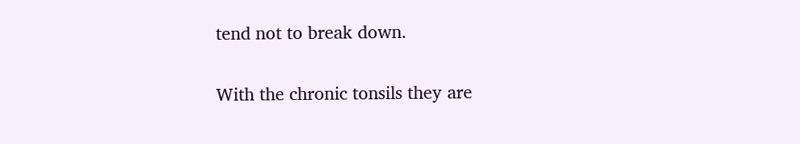tend not to break down.

With the chronic tonsils they are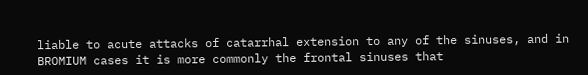liable to acute attacks of catarrhal extension to any of the sinuses, and in BROMIUM cases it is more commonly the frontal sinuses that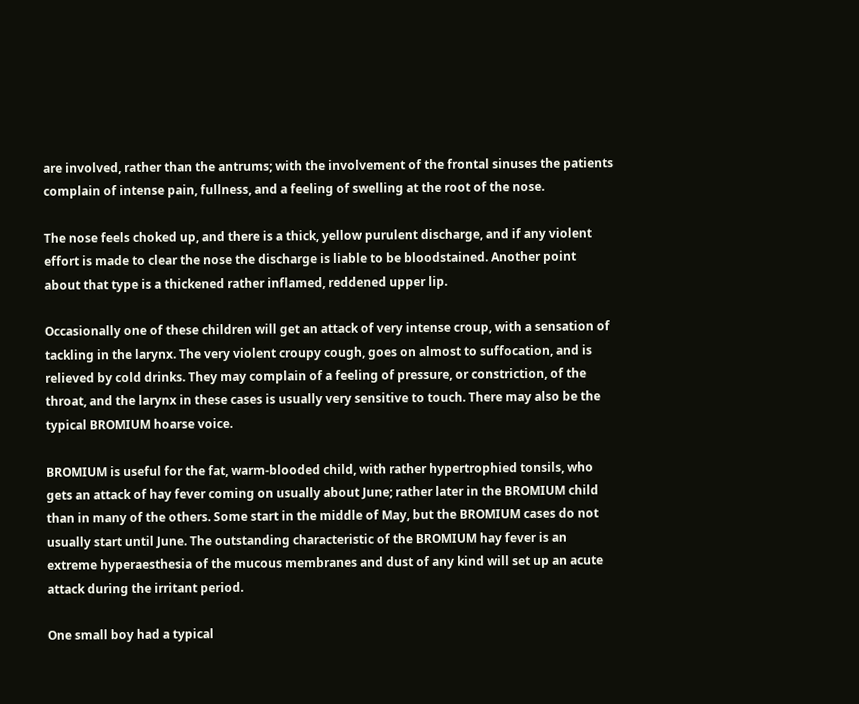are involved, rather than the antrums; with the involvement of the frontal sinuses the patients complain of intense pain, fullness, and a feeling of swelling at the root of the nose.

The nose feels choked up, and there is a thick, yellow purulent discharge, and if any violent effort is made to clear the nose the discharge is liable to be bloodstained. Another point about that type is a thickened rather inflamed, reddened upper lip.

Occasionally one of these children will get an attack of very intense croup, with a sensation of tackling in the larynx. The very violent croupy cough, goes on almost to suffocation, and is relieved by cold drinks. They may complain of a feeling of pressure, or constriction, of the throat, and the larynx in these cases is usually very sensitive to touch. There may also be the typical BROMIUM hoarse voice.

BROMIUM is useful for the fat, warm-blooded child, with rather hypertrophied tonsils, who gets an attack of hay fever coming on usually about June; rather later in the BROMIUM child than in many of the others. Some start in the middle of May, but the BROMIUM cases do not usually start until June. The outstanding characteristic of the BROMIUM hay fever is an extreme hyperaesthesia of the mucous membranes and dust of any kind will set up an acute attack during the irritant period.

One small boy had a typical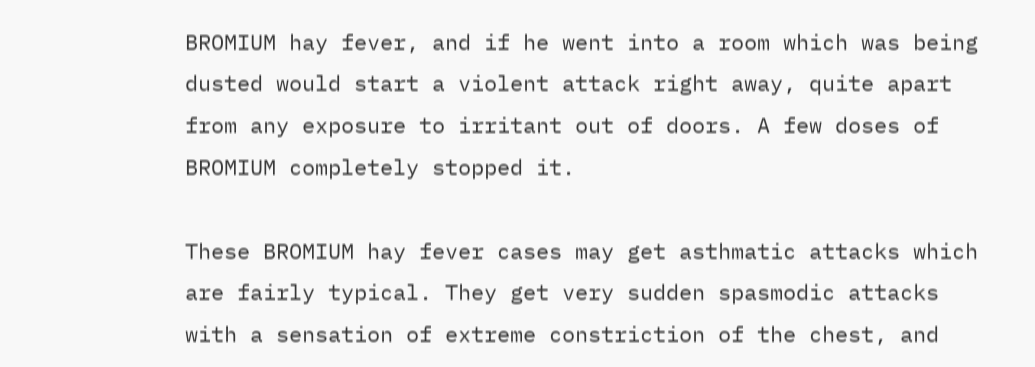BROMIUM hay fever, and if he went into a room which was being dusted would start a violent attack right away, quite apart from any exposure to irritant out of doors. A few doses of BROMIUM completely stopped it.

These BROMIUM hay fever cases may get asthmatic attacks which are fairly typical. They get very sudden spasmodic attacks with a sensation of extreme constriction of the chest, and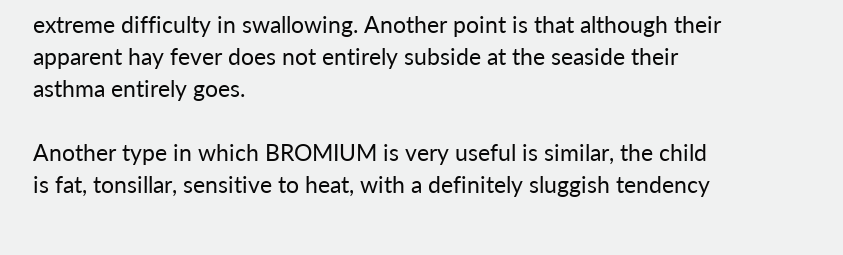extreme difficulty in swallowing. Another point is that although their apparent hay fever does not entirely subside at the seaside their asthma entirely goes.

Another type in which BROMIUM is very useful is similar, the child is fat, tonsillar, sensitive to heat, with a definitely sluggish tendency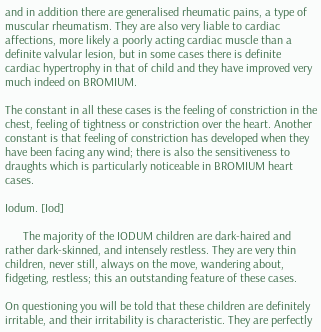and in addition there are generalised rheumatic pains, a type of muscular rheumatism. They are also very liable to cardiac affections, more likely a poorly acting cardiac muscle than a definite valvular lesion, but in some cases there is definite cardiac hypertrophy in that of child and they have improved very much indeed on BROMIUM.

The constant in all these cases is the feeling of constriction in the chest, feeling of tightness or constriction over the heart. Another constant is that feeling of constriction has developed when they have been facing any wind; there is also the sensitiveness to draughts which is particularly noticeable in BROMIUM heart cases.

Iodum. [Iod]

      The majority of the IODUM children are dark-haired and rather dark-skinned, and intensely restless. They are very thin children, never still, always on the move, wandering about, fidgeting, restless; this an outstanding feature of these cases.

On questioning you will be told that these children are definitely irritable, and their irritability is characteristic. They are perfectly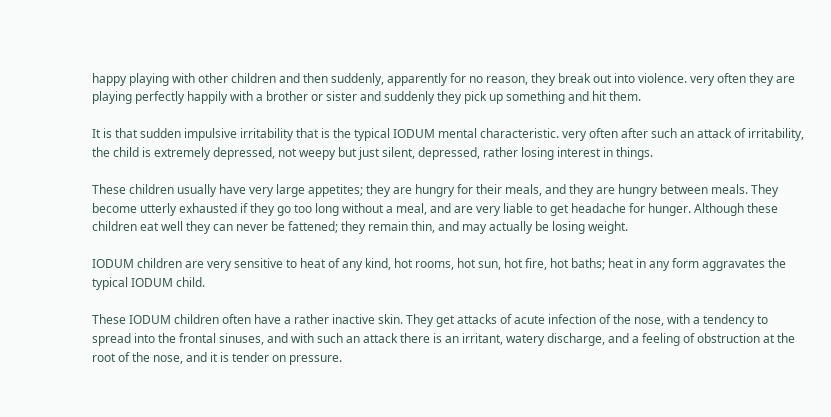happy playing with other children and then suddenly, apparently for no reason, they break out into violence. very often they are playing perfectly happily with a brother or sister and suddenly they pick up something and hit them.

It is that sudden impulsive irritability that is the typical IODUM mental characteristic. very often after such an attack of irritability, the child is extremely depressed, not weepy but just silent, depressed, rather losing interest in things.

These children usually have very large appetites; they are hungry for their meals, and they are hungry between meals. They become utterly exhausted if they go too long without a meal, and are very liable to get headache for hunger. Although these children eat well they can never be fattened; they remain thin, and may actually be losing weight.

IODUM children are very sensitive to heat of any kind, hot rooms, hot sun, hot fire, hot baths; heat in any form aggravates the typical IODUM child.

These IODUM children often have a rather inactive skin. They get attacks of acute infection of the nose, with a tendency to spread into the frontal sinuses, and with such an attack there is an irritant, watery discharge, and a feeling of obstruction at the root of the nose, and it is tender on pressure.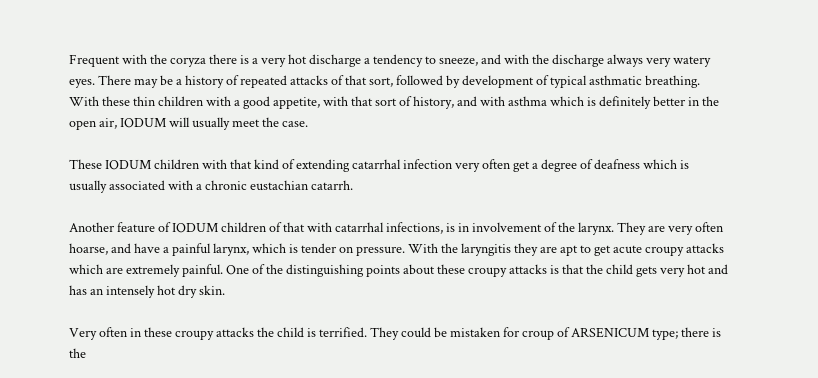Frequent with the coryza there is a very hot discharge a tendency to sneeze, and with the discharge always very watery eyes. There may be a history of repeated attacks of that sort, followed by development of typical asthmatic breathing. With these thin children with a good appetite, with that sort of history, and with asthma which is definitely better in the open air, IODUM will usually meet the case.

These IODUM children with that kind of extending catarrhal infection very often get a degree of deafness which is usually associated with a chronic eustachian catarrh.

Another feature of IODUM children of that with catarrhal infections, is in involvement of the larynx. They are very often hoarse, and have a painful larynx, which is tender on pressure. With the laryngitis they are apt to get acute croupy attacks which are extremely painful. One of the distinguishing points about these croupy attacks is that the child gets very hot and has an intensely hot dry skin.

Very often in these croupy attacks the child is terrified. They could be mistaken for croup of ARSENICUM type; there is the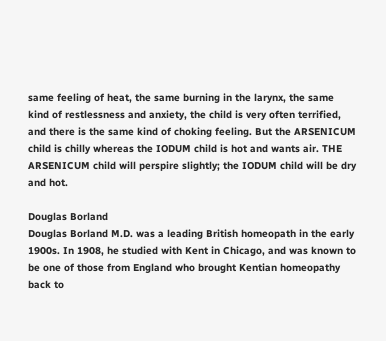same feeling of heat, the same burning in the larynx, the same kind of restlessness and anxiety, the child is very often terrified, and there is the same kind of choking feeling. But the ARSENICUM child is chilly whereas the IODUM child is hot and wants air. THE ARSENICUM child will perspire slightly; the IODUM child will be dry and hot.

Douglas Borland
Douglas Borland M.D. was a leading British homeopath in the early 1900s. In 1908, he studied with Kent in Chicago, and was known to be one of those from England who brought Kentian homeopathy back to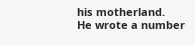his motherland.
He wrote a number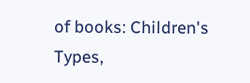of books: Children's Types,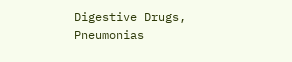Digestive Drugs, Pneumonias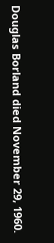Douglas Borland died November 29, 1960.